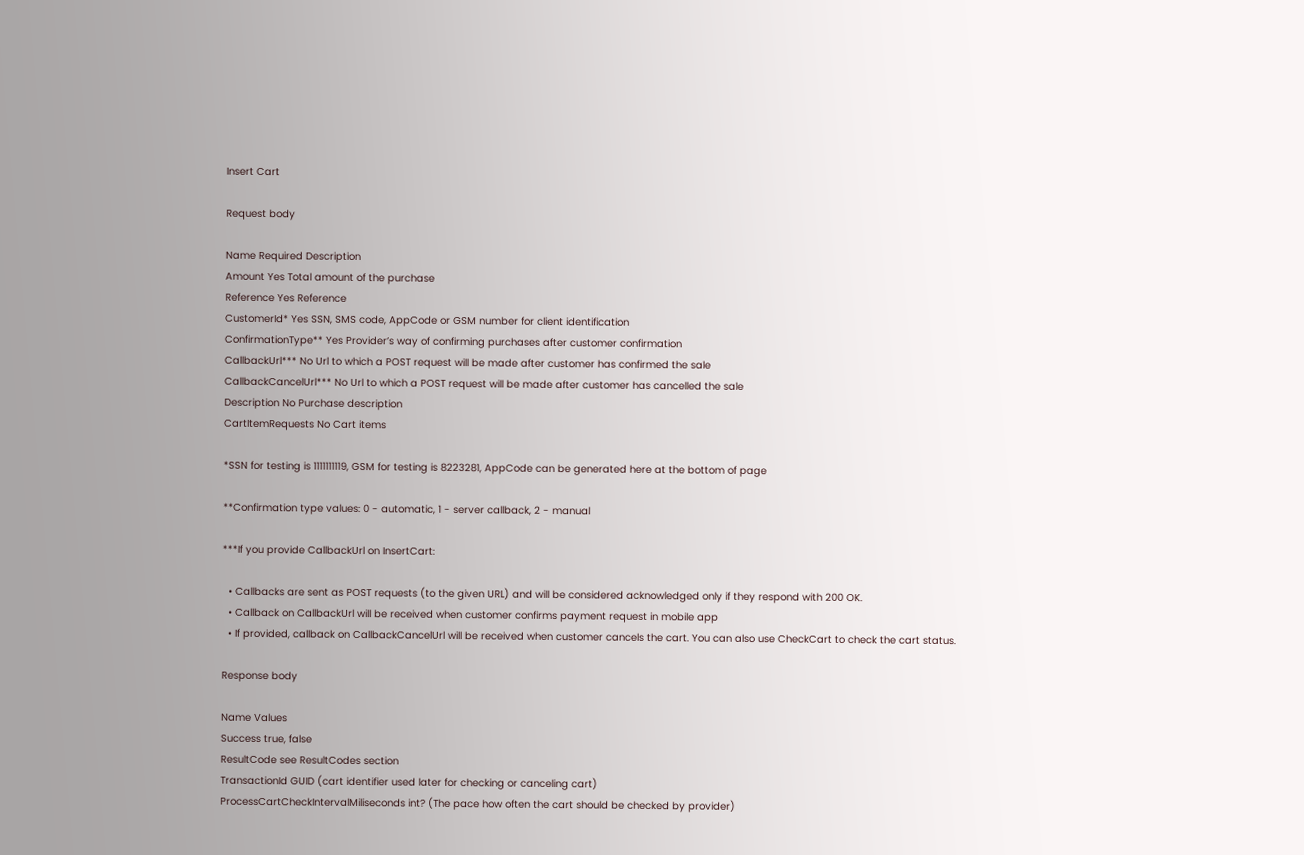Insert Cart

Request body

Name Required Description
Amount Yes Total amount of the purchase
Reference Yes Reference
CustomerId* Yes SSN, SMS code, AppCode or GSM number for client identification
ConfirmationType** Yes Provider’s way of confirming purchases after customer confirmation
CallbackUrl*** No Url to which a POST request will be made after customer has confirmed the sale
CallbackCancelUrl*** No Url to which a POST request will be made after customer has cancelled the sale
Description No Purchase description
CartItemRequests No Cart items

*SSN for testing is 1111111119, GSM for testing is 8223281, AppCode can be generated here at the bottom of page

**Confirmation type values: 0 - automatic, 1 - server callback, 2 - manual

***If you provide CallbackUrl on InsertCart:

  • Callbacks are sent as POST requests (to the given URL) and will be considered acknowledged only if they respond with 200 OK.
  • Callback on CallbackUrl will be received when customer confirms payment request in mobile app
  • If provided, callback on CallbackCancelUrl will be received when customer cancels the cart. You can also use CheckCart to check the cart status.

Response body

Name Values
Success true, false
ResultCode see ResultCodes section
TransactionId GUID (cart identifier used later for checking or canceling cart)
ProcessCartCheckIntervalMiliseconds int? (The pace how often the cart should be checked by provider)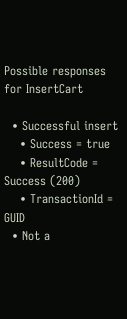Possible responses for InsertCart

  • Successful insert
    • Success = true
    • ResultCode = Success (200)
    • TransactionId = GUID
  • Not a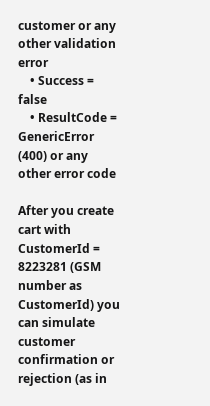customer or any other validation error
    • Success = false
    • ResultCode = GenericError (400) or any other error code

After you create cart with CustomerId = 8223281 (GSM number as CustomerId) you can simulate customer confirmation or rejection (as in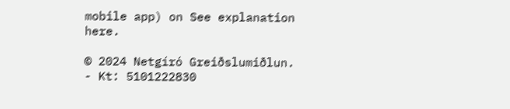mobile app) on See explanation here.

© 2024 Netgíró Greiðslumiðlun. - Kt: 5101222830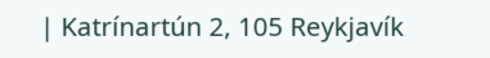| Katrínartún 2, 105 Reykjavík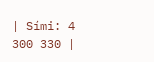| Sími: 4 300 330 |